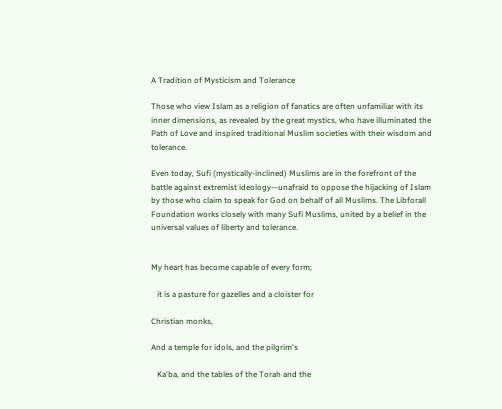A Tradition of Mysticism and Tolerance

Those who view Islam as a religion of fanatics are often unfamiliar with its inner dimensions, as revealed by the great mystics, who have illuminated the Path of Love and inspired traditional Muslim societies with their wisdom and tolerance.

Even today, Sufi (mystically-inclined) Muslims are in the forefront of the battle against extremist ideology—unafraid to oppose the hijacking of Islam by those who claim to speak for God on behalf of all Muslims. The Libforall Foundation works closely with many Sufi Muslims, united by a belief in the universal values of liberty and tolerance.


My heart has become capable of every form;

   it is a pasture for gazelles and a cloister for

Christian monks,

And a temple for idols, and the pilgrim's

   Ka'ba, and the tables of the Torah and the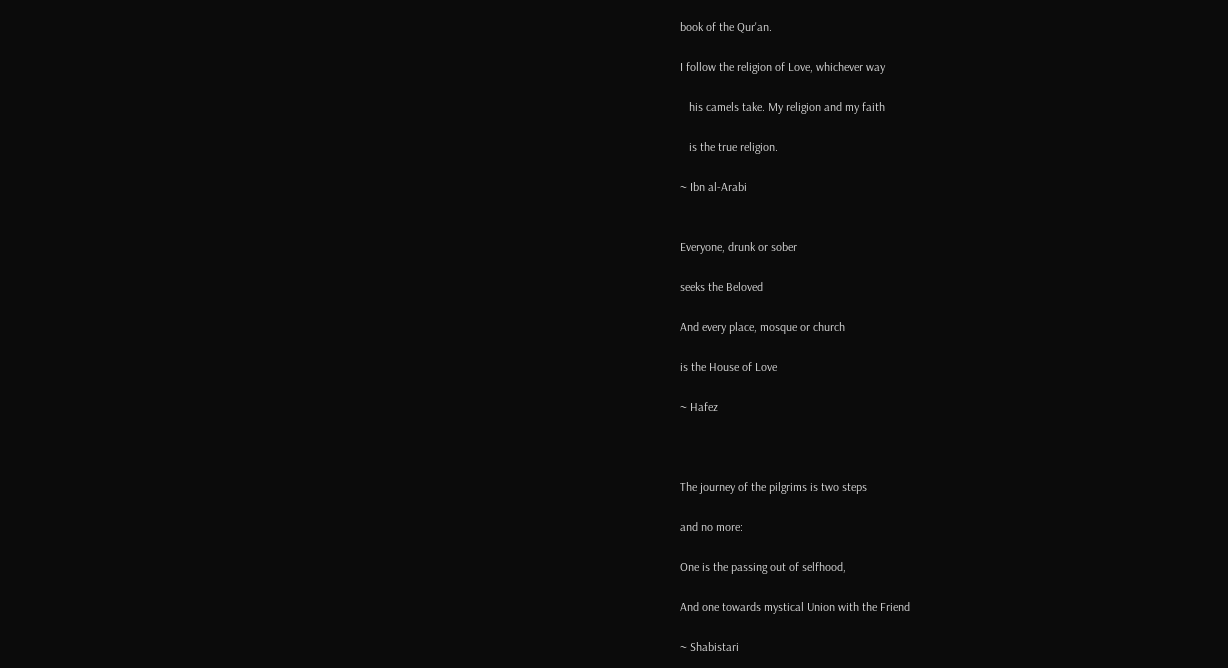book of the Qur'an.

I follow the religion of Love, whichever way

   his camels take. My religion and my faith

   is the true religion.

~ Ibn al-Arabi


Everyone, drunk or sober

seeks the Beloved

And every place, mosque or church

is the House of Love

~ Hafez



The journey of the pilgrims is two steps

and no more:

One is the passing out of selfhood,

And one towards mystical Union with the Friend

~ Shabistari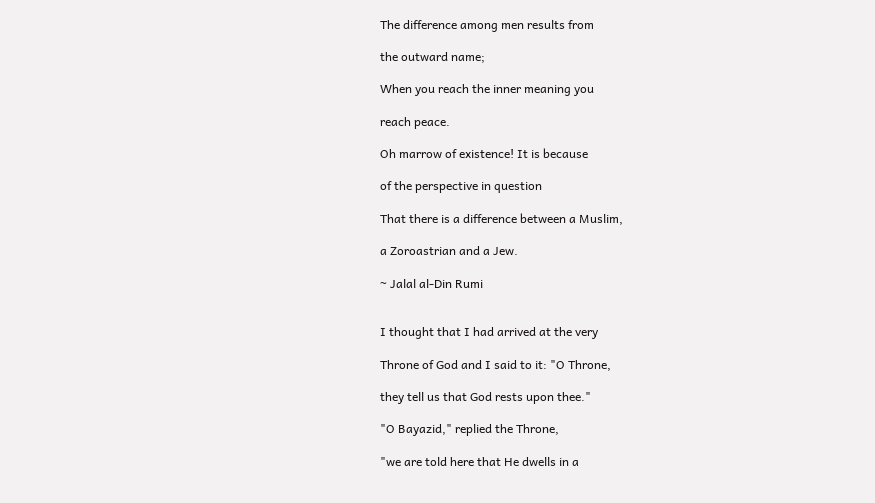The difference among men results from

the outward name;

When you reach the inner meaning you

reach peace.

Oh marrow of existence! It is because

of the perspective in question

That there is a difference between a Muslim,

a Zoroastrian and a Jew.

~ Jalal al-Din Rumi


I thought that I had arrived at the very

Throne of God and I said to it: "O Throne,

they tell us that God rests upon thee."

"O Bayazid," replied the Throne,

"we are told here that He dwells in a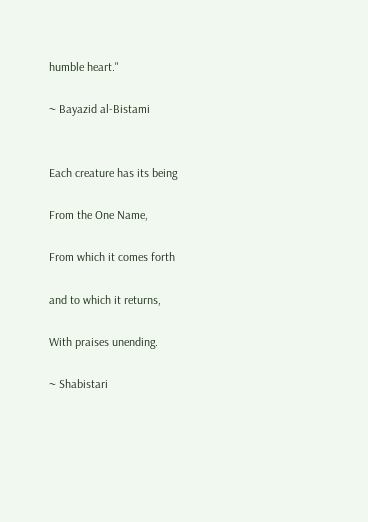humble heart."

~ Bayazid al-Bistami


Each creature has its being

From the One Name,

From which it comes forth

and to which it returns,

With praises unending.

~ Shabistari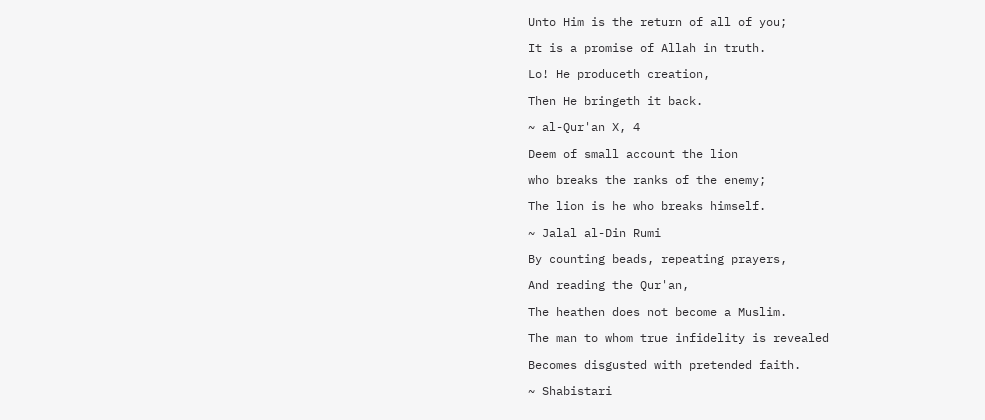Unto Him is the return of all of you;

It is a promise of Allah in truth.

Lo! He produceth creation,

Then He bringeth it back.

~ al-Qur'an X, 4

Deem of small account the lion

who breaks the ranks of the enemy;

The lion is he who breaks himself.

~ Jalal al-Din Rumi

By counting beads, repeating prayers,

And reading the Qur'an,

The heathen does not become a Muslim.

The man to whom true infidelity is revealed

Becomes disgusted with pretended faith.

~ Shabistari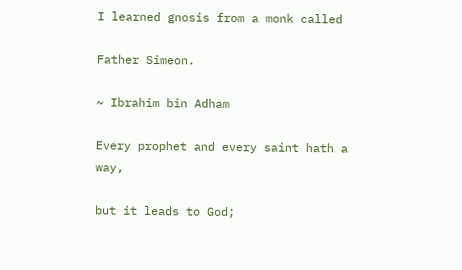I learned gnosis from a monk called

Father Simeon.

~ Ibrahim bin Adham

Every prophet and every saint hath a way,

but it leads to God;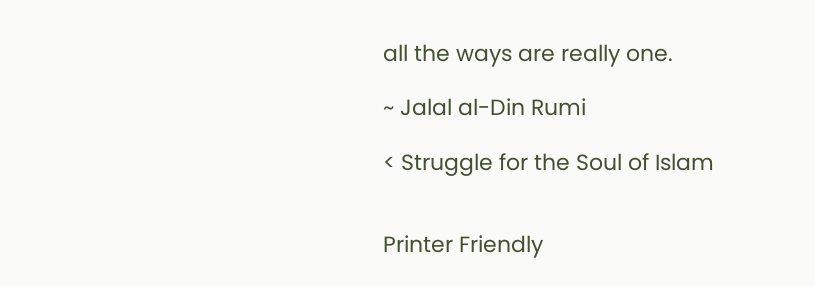all the ways are really one.

~ Jalal al-Din Rumi

< Struggle for the Soul of Islam


Printer Friendly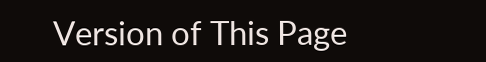Version of This Page